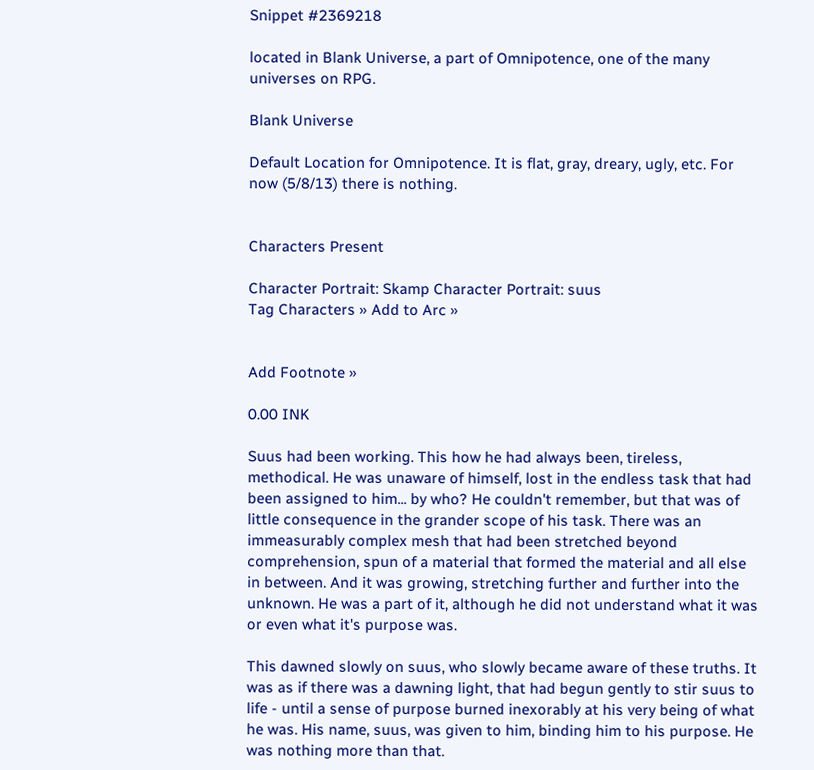Snippet #2369218

located in Blank Universe, a part of Omnipotence, one of the many universes on RPG.

Blank Universe

Default Location for Omnipotence. It is flat, gray, dreary, ugly, etc. For now (5/8/13) there is nothing.


Characters Present

Character Portrait: Skamp Character Portrait: suus
Tag Characters » Add to Arc »


Add Footnote »

0.00 INK

Suus had been working. This how he had always been, tireless, methodical. He was unaware of himself, lost in the endless task that had been assigned to him... by who? He couldn't remember, but that was of little consequence in the grander scope of his task. There was an immeasurably complex mesh that had been stretched beyond comprehension, spun of a material that formed the material and all else in between. And it was growing, stretching further and further into the unknown. He was a part of it, although he did not understand what it was or even what it's purpose was.

This dawned slowly on suus, who slowly became aware of these truths. It was as if there was a dawning light, that had begun gently to stir suus to life - until a sense of purpose burned inexorably at his very being of what he was. His name, suus, was given to him, binding him to his purpose. He was nothing more than that.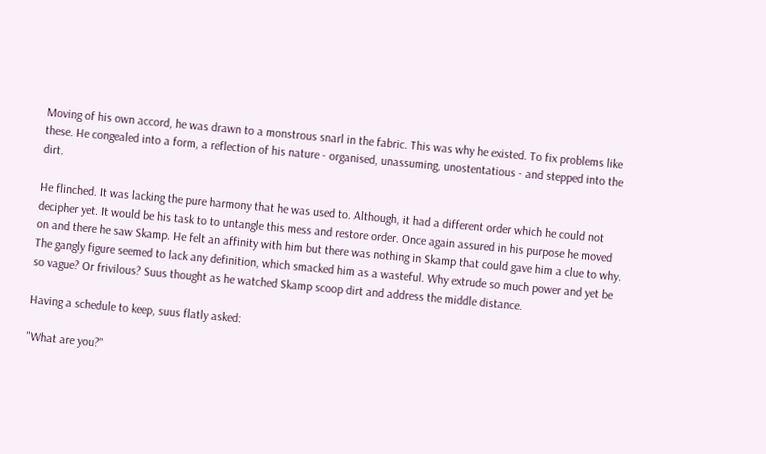Moving of his own accord, he was drawn to a monstrous snarl in the fabric. This was why he existed. To fix problems like these. He congealed into a form, a reflection of his nature - organised, unassuming, unostentatious - and stepped into the dirt.

He flinched. It was lacking the pure harmony that he was used to. Although, it had a different order which he could not decipher yet. It would be his task to to untangle this mess and restore order. Once again assured in his purpose he moved on and there he saw Skamp. He felt an affinity with him but there was nothing in Skamp that could gave him a clue to why. The gangly figure seemed to lack any definition, which smacked him as a wasteful. Why extrude so much power and yet be so vague? Or frivilous? Suus thought as he watched Skamp scoop dirt and address the middle distance.

Having a schedule to keep, suus flatly asked:

"What are you?"